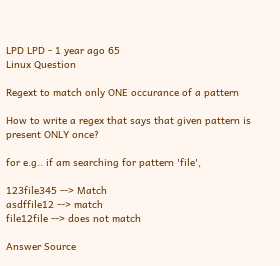LPD LPD - 1 year ago 65
Linux Question

Regext to match only ONE occurance of a pattern

How to write a regex that says that given pattern is present ONLY once?

for e.g.. if am searching for pattern 'file',

123file345 --> Match
asdffile12 --> match
file12file --> does not match

Answer Source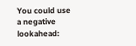You could use a negative lookahead: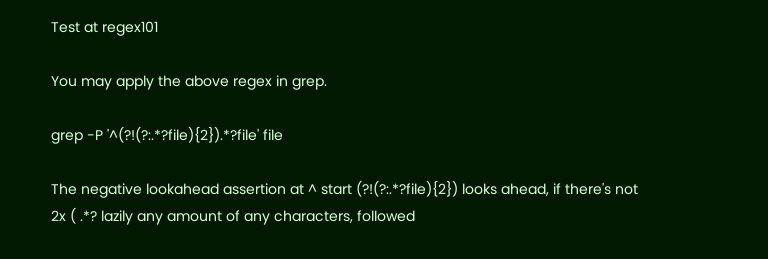Test at regex101

You may apply the above regex in grep.

grep -P '^(?!(?:.*?file){2}).*?file' file

The negative lookahead assertion at ^ start (?!(?:.*?file){2}) looks ahead, if there's not
2x ( .*? lazily any amount of any characters, followed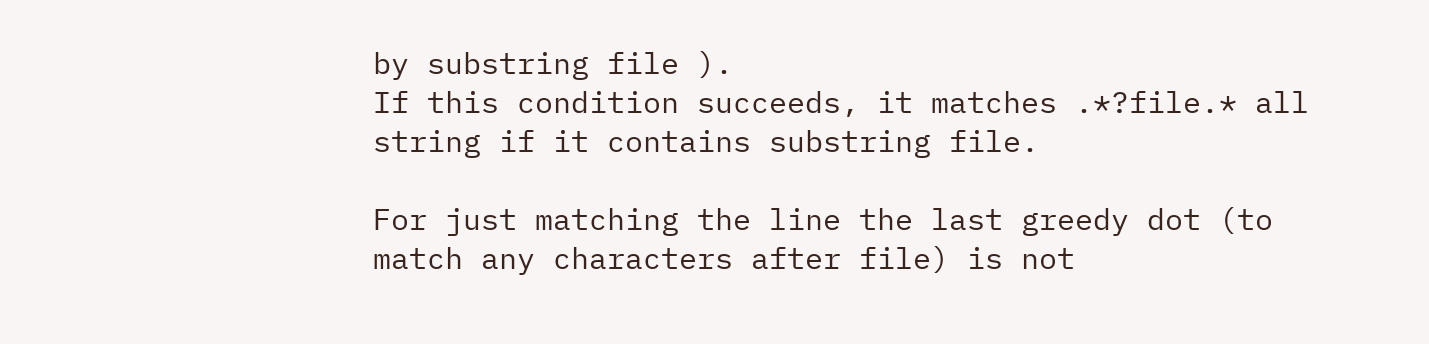by substring file ).
If this condition succeeds, it matches .*?file.* all string if it contains substring file.

For just matching the line the last greedy dot (to match any characters after file) is not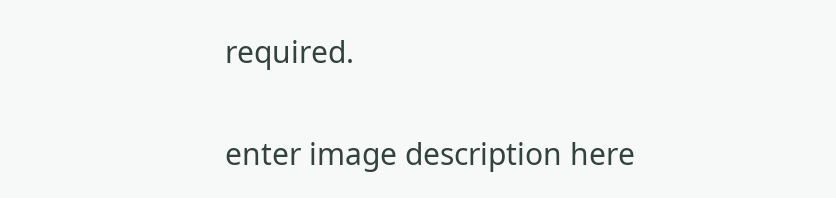required.

enter image description here